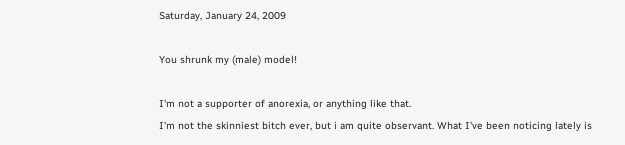Saturday, January 24, 2009

You shrunk my (male) model!

I'm not a supporter of anorexia, or anything like that.
I'm not the skinniest bitch ever, but i am quite observant. What I've been noticing lately is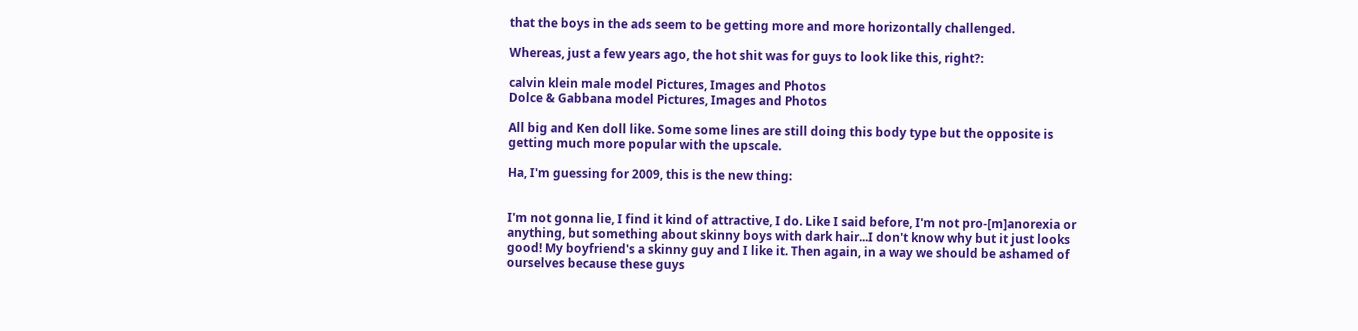that the boys in the ads seem to be getting more and more horizontally challenged.

Whereas, just a few years ago, the hot shit was for guys to look like this, right?:

calvin klein male model Pictures, Images and Photos
Dolce & Gabbana model Pictures, Images and Photos

All big and Ken doll like. Some some lines are still doing this body type but the opposite is getting much more popular with the upscale.

Ha, I'm guessing for 2009, this is the new thing:


I'm not gonna lie, I find it kind of attractive, I do. Like I said before, I'm not pro-[m]anorexia or anything, but something about skinny boys with dark hair...I don't know why but it just looks good! My boyfriend's a skinny guy and I like it. Then again, in a way we should be ashamed of ourselves because these guys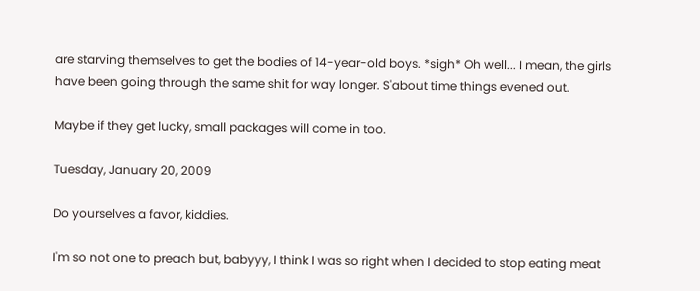are starving themselves to get the bodies of 14-year-old boys. *sigh* Oh well... I mean, the girls have been going through the same shit for way longer. S'about time things evened out.

Maybe if they get lucky, small packages will come in too.

Tuesday, January 20, 2009

Do yourselves a favor, kiddies.

I'm so not one to preach but, babyyy, I think I was so right when I decided to stop eating meat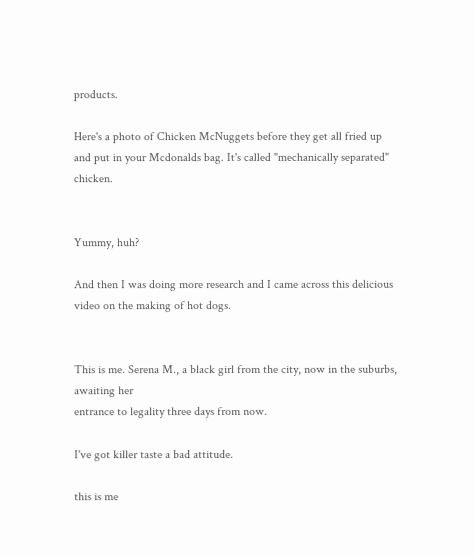products.

Here's a photo of Chicken McNuggets before they get all fried up and put in your Mcdonalds bag. It's called "mechanically separated" chicken.


Yummy, huh?

And then I was doing more research and I came across this delicious video on the making of hot dogs.


This is me. Serena M., a black girl from the city, now in the suburbs, awaiting her
entrance to legality three days from now.

I've got killer taste a bad attitude.

this is me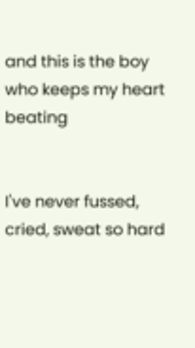and this is the boy who keeps my heart beating


I've never fussed, cried, sweat so hard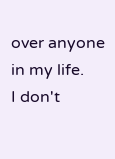over anyone in my life.
I don't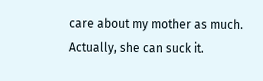care about my mother as much.
Actually, she can suck it.